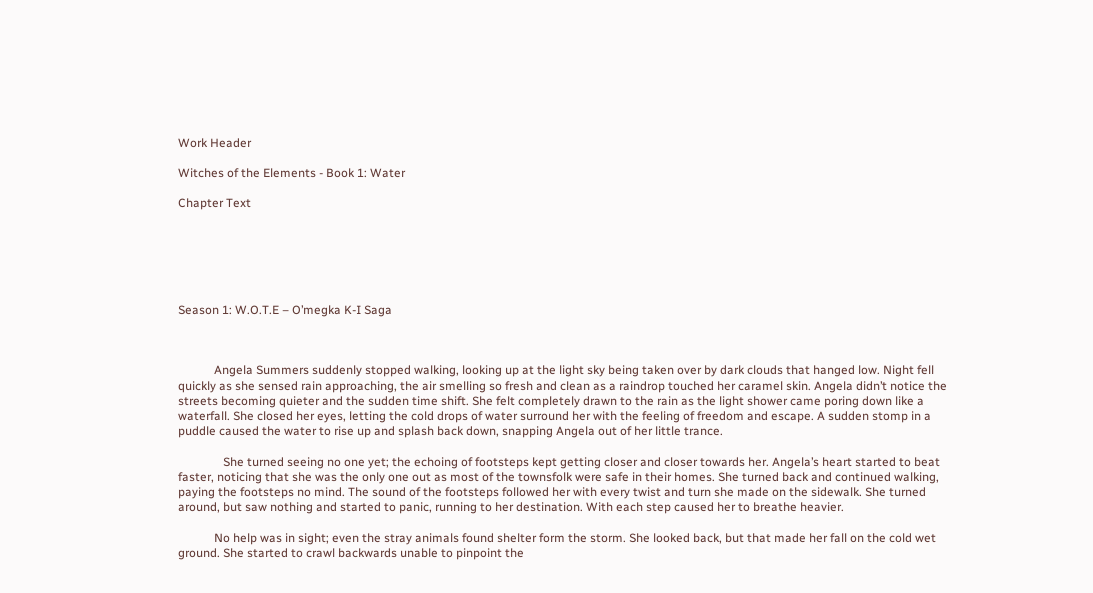Work Header

Witches of the Elements - Book 1: Water

Chapter Text






Season 1: W.O.T.E – O’megka K-I Saga



            Angela Summers suddenly stopped walking, looking up at the light sky being taken over by dark clouds that hanged low. Night fell quickly as she sensed rain approaching, the air smelling so fresh and clean as a raindrop touched her caramel skin. Angela didn’t notice the streets becoming quieter and the sudden time shift. She felt completely drawn to the rain as the light shower came poring down like a waterfall. She closed her eyes, letting the cold drops of water surround her with the feeling of freedom and escape. A sudden stomp in a puddle caused the water to rise up and splash back down, snapping Angela out of her little trance.

               She turned seeing no one yet; the echoing of footsteps kept getting closer and closer towards her. Angela’s heart started to beat faster, noticing that she was the only one out as most of the townsfolk were safe in their homes. She turned back and continued walking, paying the footsteps no mind. The sound of the footsteps followed her with every twist and turn she made on the sidewalk. She turned around, but saw nothing and started to panic, running to her destination. With each step caused her to breathe heavier.

            No help was in sight; even the stray animals found shelter form the storm. She looked back, but that made her fall on the cold wet ground. She started to crawl backwards unable to pinpoint the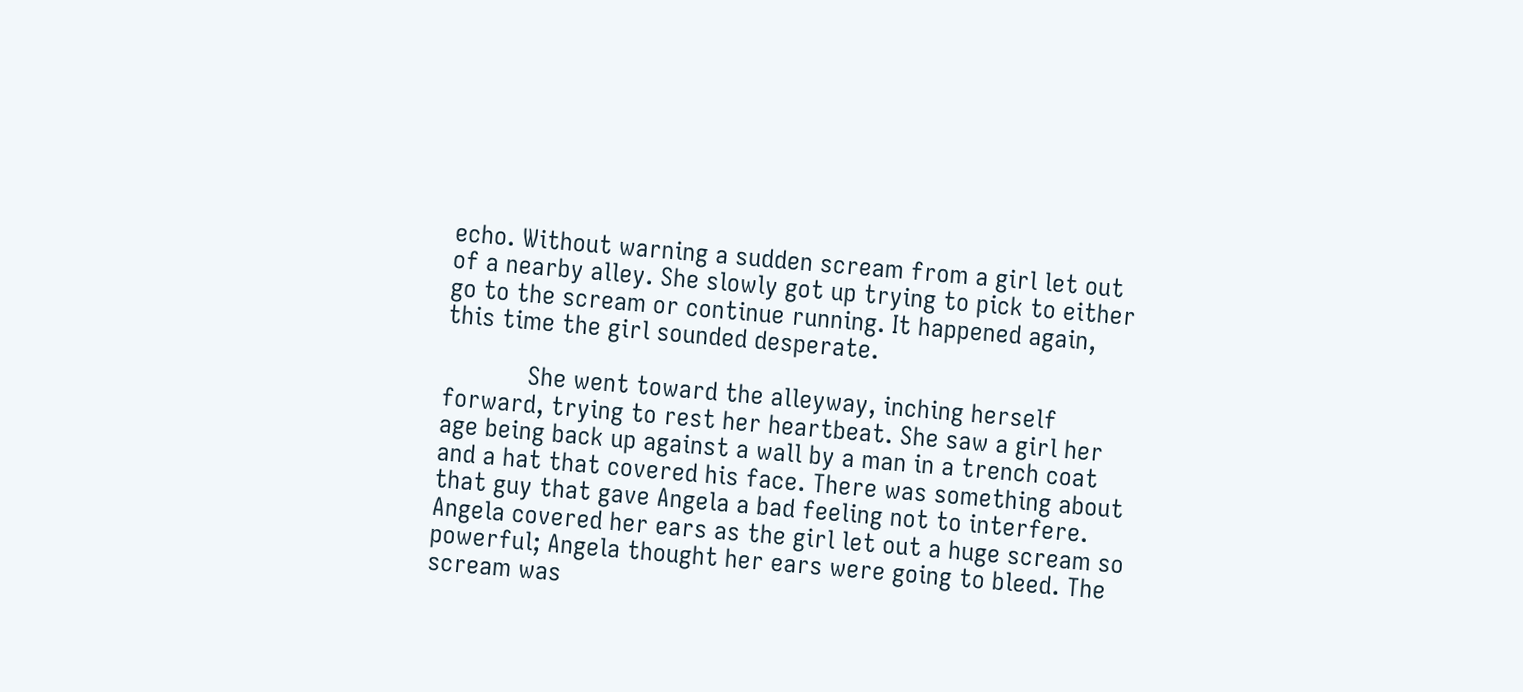echo. Without warning a sudden scream from a girl let out of a nearby alley. She slowly got up trying to pick to either go to the scream or continue running. It happened again, this time the girl sounded desperate.

            She went toward the alleyway, inching herself forward, trying to rest her heartbeat. She saw a girl her age being back up against a wall by a man in a trench coat and a hat that covered his face. There was something about that guy that gave Angela a bad feeling not to interfere. Angela covered her ears as the girl let out a huge scream so powerful; Angela thought her ears were going to bleed. The scream was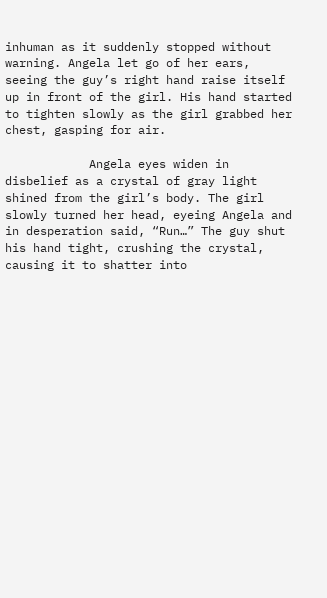inhuman as it suddenly stopped without warning. Angela let go of her ears, seeing the guy’s right hand raise itself up in front of the girl. His hand started to tighten slowly as the girl grabbed her chest, gasping for air.

            Angela eyes widen in disbelief as a crystal of gray light shined from the girl’s body. The girl slowly turned her head, eyeing Angela and in desperation said, “Run…” The guy shut his hand tight, crushing the crystal, causing it to shatter into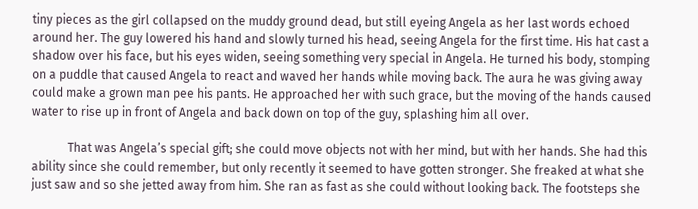tiny pieces as the girl collapsed on the muddy ground dead, but still eyeing Angela as her last words echoed around her. The guy lowered his hand and slowly turned his head, seeing Angela for the first time. His hat cast a shadow over his face, but his eyes widen, seeing something very special in Angela. He turned his body, stomping on a puddle that caused Angela to react and waved her hands while moving back. The aura he was giving away could make a grown man pee his pants. He approached her with such grace, but the moving of the hands caused water to rise up in front of Angela and back down on top of the guy, splashing him all over.

            That was Angela’s special gift; she could move objects not with her mind, but with her hands. She had this ability since she could remember, but only recently it seemed to have gotten stronger. She freaked at what she just saw and so she jetted away from him. She ran as fast as she could without looking back. The footsteps she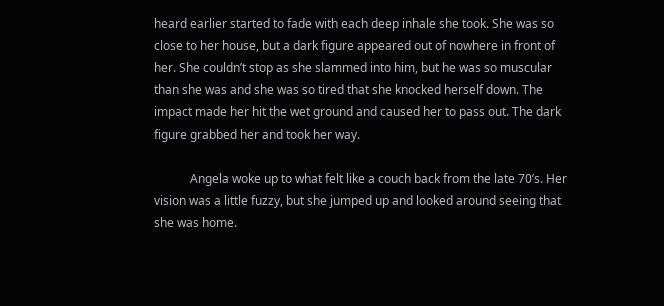heard earlier started to fade with each deep inhale she took. She was so close to her house, but a dark figure appeared out of nowhere in front of her. She couldn’t stop as she slammed into him, but he was so muscular than she was and she was so tired that she knocked herself down. The impact made her hit the wet ground and caused her to pass out. The dark figure grabbed her and took her way.

            Angela woke up to what felt like a couch back from the late 70’s. Her vision was a little fuzzy, but she jumped up and looked around seeing that she was home.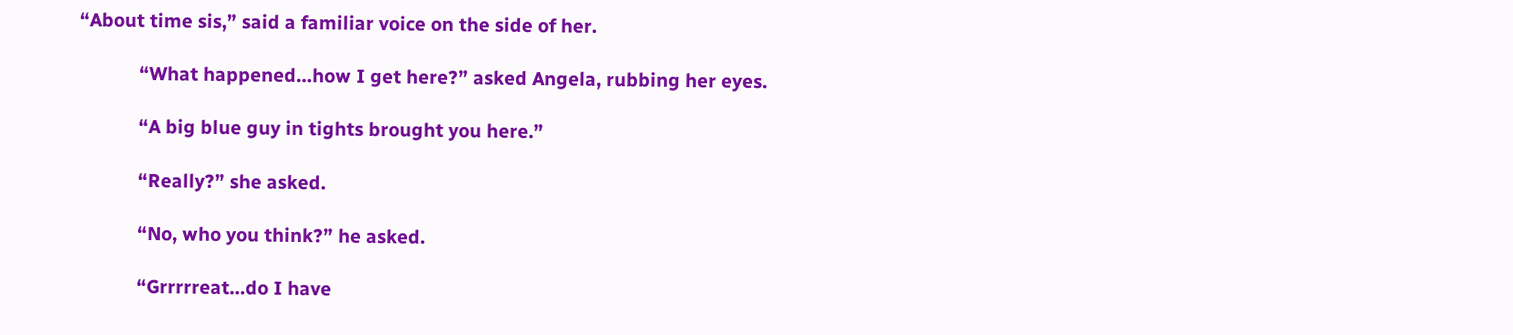“About time sis,” said a familiar voice on the side of her.

            “What happened…how I get here?” asked Angela, rubbing her eyes.

            “A big blue guy in tights brought you here.”

            “Really?” she asked.

            “No, who you think?” he asked.

            “Grrrrreat…do I have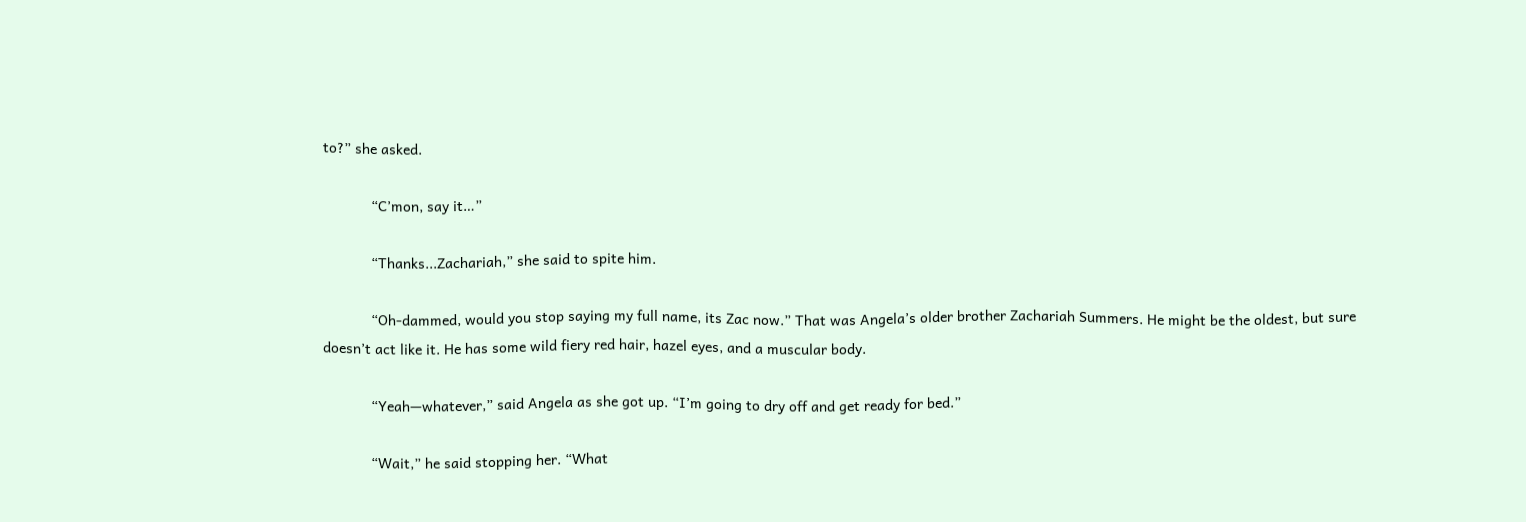to?” she asked.

            “C’mon, say it…”

            “Thanks...Zachariah,” she said to spite him.

            “Oh-dammed, would you stop saying my full name, its Zac now.” That was Angela’s older brother Zachariah Summers. He might be the oldest, but sure doesn’t act like it. He has some wild fiery red hair, hazel eyes, and a muscular body.

            “Yeah—whatever,” said Angela as she got up. “I’m going to dry off and get ready for bed.”

            “Wait,” he said stopping her. “What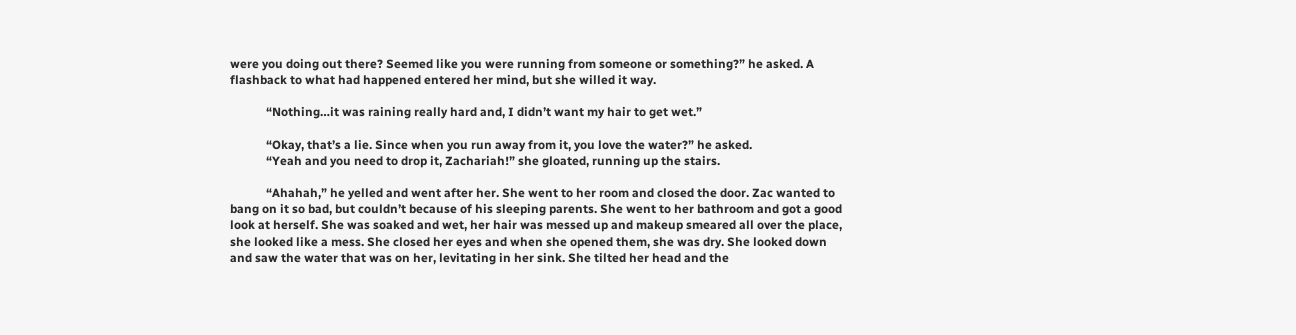were you doing out there? Seemed like you were running from someone or something?” he asked. A flashback to what had happened entered her mind, but she willed it way.

            “Nothing…it was raining really hard and, I didn’t want my hair to get wet.”

            “Okay, that’s a lie. Since when you run away from it, you love the water?” he asked.
            “Yeah and you need to drop it, Zachariah!” she gloated, running up the stairs.

            “Ahahah,” he yelled and went after her. She went to her room and closed the door. Zac wanted to bang on it so bad, but couldn’t because of his sleeping parents. She went to her bathroom and got a good look at herself. She was soaked and wet, her hair was messed up and makeup smeared all over the place, she looked like a mess. She closed her eyes and when she opened them, she was dry. She looked down and saw the water that was on her, levitating in her sink. She tilted her head and the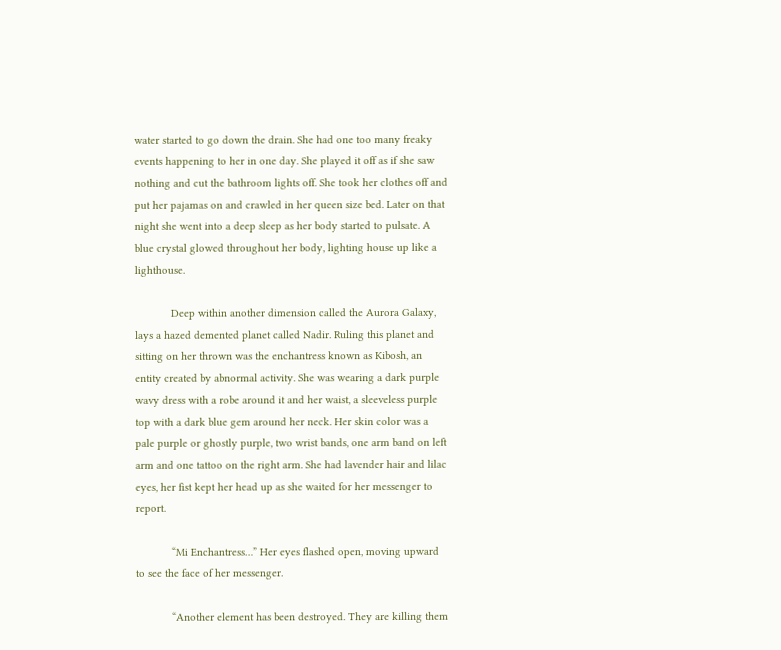water started to go down the drain. She had one too many freaky events happening to her in one day. She played it off as if she saw nothing and cut the bathroom lights off. She took her clothes off and put her pajamas on and crawled in her queen size bed. Later on that night she went into a deep sleep as her body started to pulsate. A blue crystal glowed throughout her body, lighting house up like a lighthouse.

            Deep within another dimension called the Aurora Galaxy, lays a hazed demented planet called Nadir. Ruling this planet and sitting on her thrown was the enchantress known as Kibosh, an entity created by abnormal activity. She was wearing a dark purple wavy dress with a robe around it and her waist, a sleeveless purple top with a dark blue gem around her neck. Her skin color was a pale purple or ghostly purple, two wrist bands, one arm band on left arm and one tattoo on the right arm. She had lavender hair and lilac eyes, her fist kept her head up as she waited for her messenger to report.

            “Mi Enchantress…” Her eyes flashed open, moving upward to see the face of her messenger.

            “Another element has been destroyed. They are killing them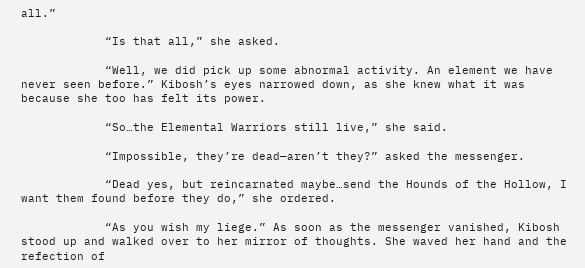all.”

            “Is that all,” she asked.

            “Well, we did pick up some abnormal activity. An element we have never seen before.” Kibosh’s eyes narrowed down, as she knew what it was because she too has felt its power.

            “So…the Elemental Warriors still live,” she said.

            “Impossible, they’re dead—aren’t they?” asked the messenger.

            “Dead yes, but reincarnated maybe…send the Hounds of the Hollow, I want them found before they do,” she ordered.

            “As you wish my liege.” As soon as the messenger vanished, Kibosh stood up and walked over to her mirror of thoughts. She waved her hand and the refection of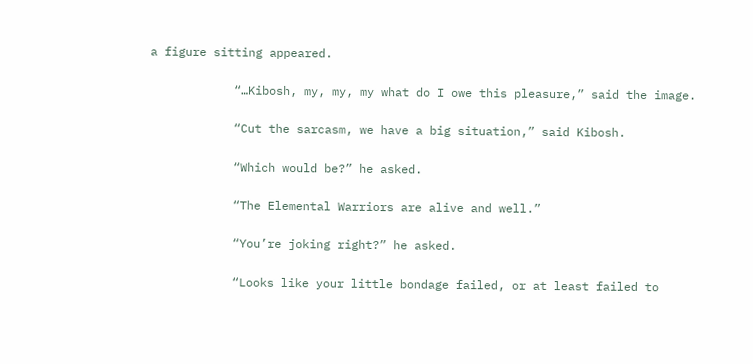a figure sitting appeared.

            “…Kibosh, my, my, my what do I owe this pleasure,” said the image.

            “Cut the sarcasm, we have a big situation,” said Kibosh.

            “Which would be?” he asked.

            “The Elemental Warriors are alive and well.”

            “You’re joking right?” he asked.

            “Looks like your little bondage failed, or at least failed to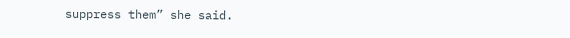suppress them” she said.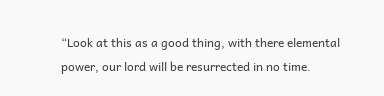“Look at this as a good thing, with there elemental power, our lord will be resurrected in no time.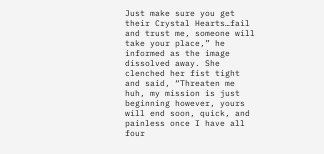Just make sure you get their Crystal Hearts…fail and trust me, someone will take your place,” he informed as the image dissolved away. She clenched her fist tight and said, “Threaten me huh, my mission is just beginning however, yours will end soon, quick, and painless once I have all four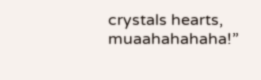crystals hearts, muaahahahaha!”